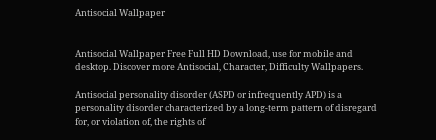Antisocial Wallpaper


Antisocial Wallpaper Free Full HD Download, use for mobile and desktop. Discover more Antisocial, Character, Difficulty Wallpapers.

Antisocial personality disorder (ASPD or infrequently APD) is a personality disorder characterized by a long-term pattern of disregard for, or violation of, the rights of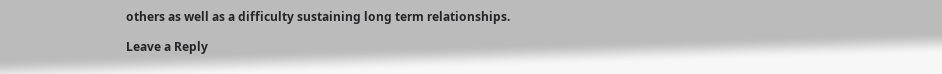others as well as a difficulty sustaining long term relationships.

Leave a Reply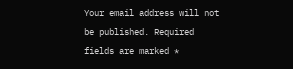Your email address will not be published. Required fields are marked *